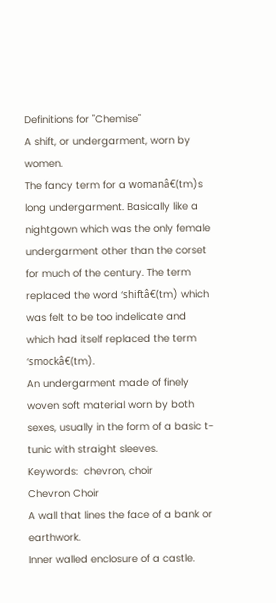Definitions for "Chemise"
A shift, or undergarment, worn by women.
The fancy term for a womanâ€(tm)s long undergarment. Basically like a nightgown which was the only female undergarment other than the corset for much of the century. The term replaced the word ‘shiftâ€(tm) which was felt to be too indelicate and which had itself replaced the term ‘smockâ€(tm).
An undergarment made of finely woven soft material worn by both sexes, usually in the form of a basic t-tunic with straight sleeves.
Keywords:  chevron, choir
Chevron Choir
A wall that lines the face of a bank or earthwork.
Inner walled enclosure of a castle.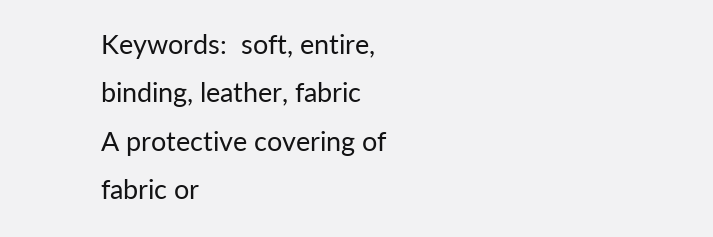Keywords:  soft, entire, binding, leather, fabric
A protective covering of fabric or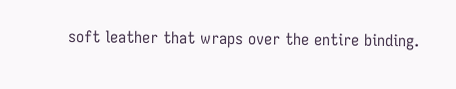soft leather that wraps over the entire binding.